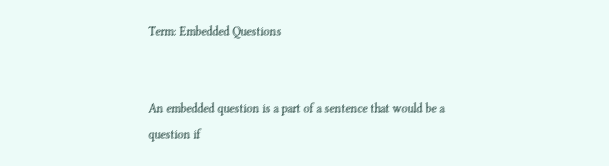Term: Embedded Questions


An embedded question is a part of a sentence that would be a question if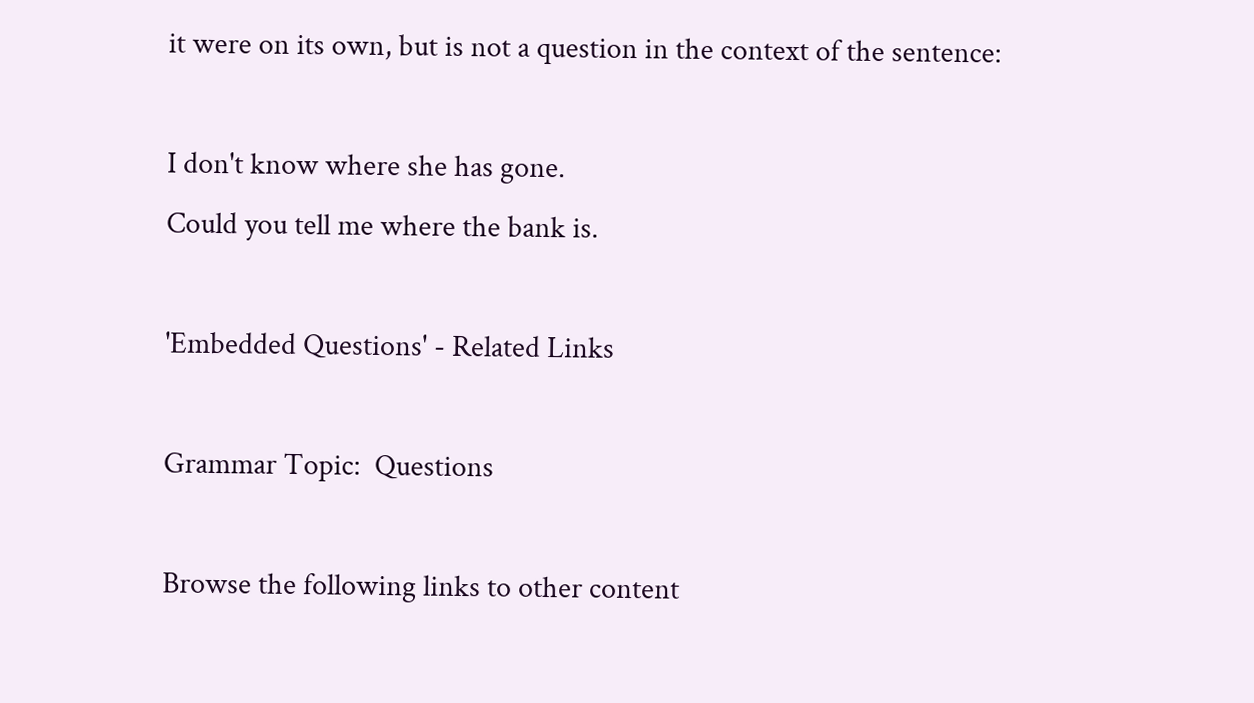it were on its own, but is not a question in the context of the sentence:

I don't know where she has gone.
Could you tell me where the bank is.

'Embedded Questions' - Related Links

Grammar Topic:  Questions

Browse the following links to other content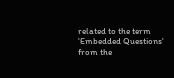related to the term 'Embedded Questions' from the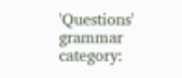'Questions' grammar category: